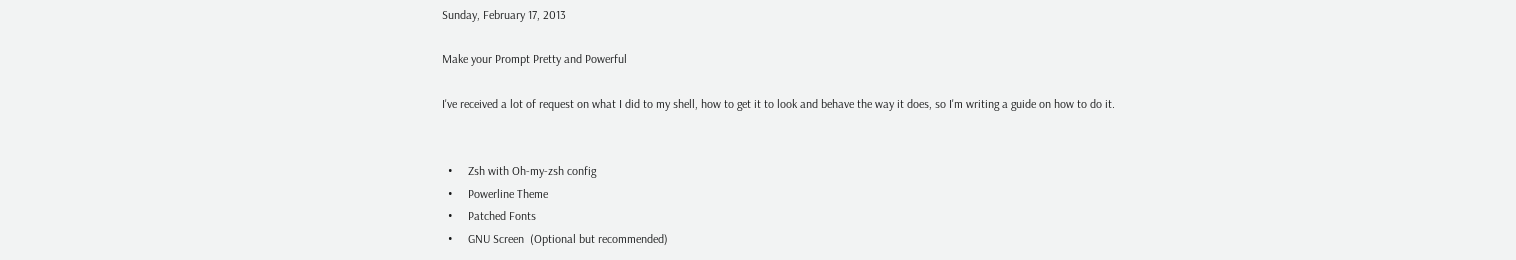Sunday, February 17, 2013

Make your Prompt Pretty and Powerful

I've received a lot of request on what I did to my shell, how to get it to look and behave the way it does, so I'm writing a guide on how to do it.


  •     Zsh with Oh-my-zsh config
  •     Powerline Theme
  •     Patched Fonts
  •     GNU Screen  (Optional but recommended)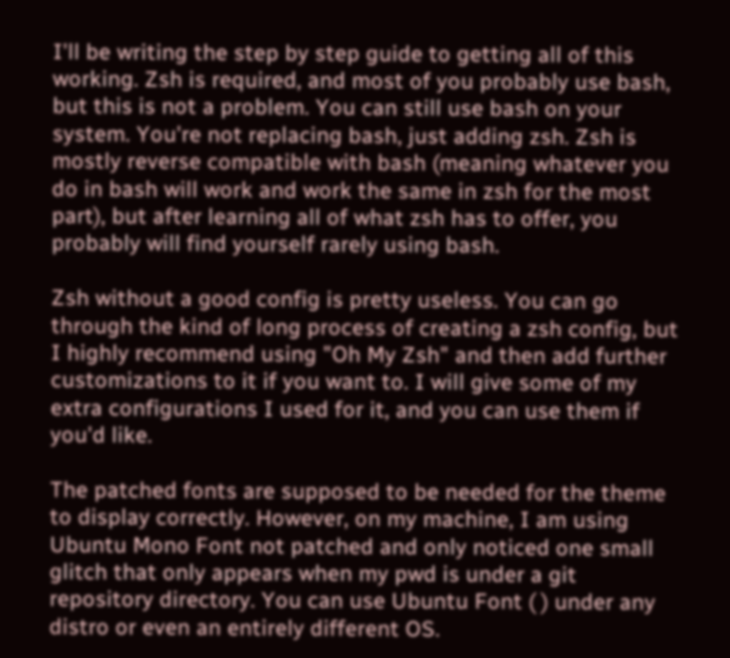I'll be writing the step by step guide to getting all of this working. Zsh is required, and most of you probably use bash, but this is not a problem. You can still use bash on your system. You're not replacing bash, just adding zsh. Zsh is mostly reverse compatible with bash (meaning whatever you do in bash will work and work the same in zsh for the most part), but after learning all of what zsh has to offer, you probably will find yourself rarely using bash.

Zsh without a good config is pretty useless. You can go through the kind of long process of creating a zsh config, but I highly recommend using "Oh My Zsh" and then add further customizations to it if you want to. I will give some of my extra configurations I used for it, and you can use them if you'd like.

The patched fonts are supposed to be needed for the theme to display correctly. However, on my machine, I am using Ubuntu Mono Font not patched and only noticed one small glitch that only appears when my pwd is under a git repository directory. You can use Ubuntu Font ( ) under any distro or even an entirely different OS.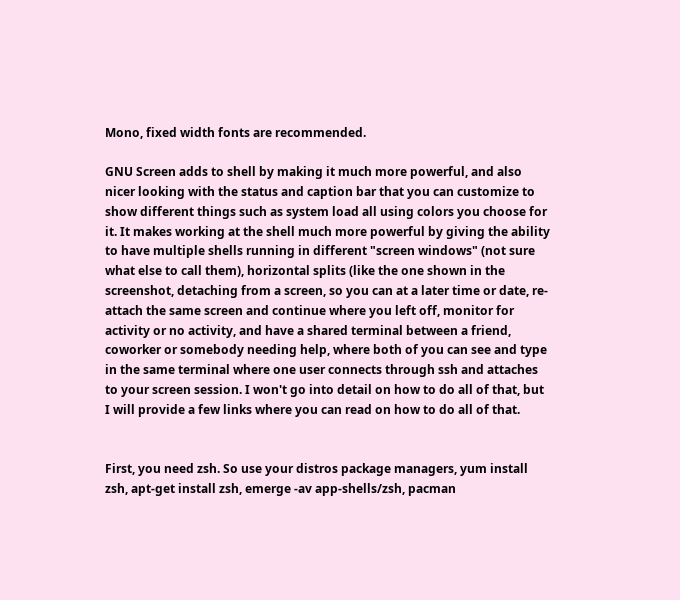Mono, fixed width fonts are recommended.

GNU Screen adds to shell by making it much more powerful, and also nicer looking with the status and caption bar that you can customize to show different things such as system load all using colors you choose for it. It makes working at the shell much more powerful by giving the ability to have multiple shells running in different "screen windows" (not sure what else to call them), horizontal splits (like the one shown in the screenshot, detaching from a screen, so you can at a later time or date, re-attach the same screen and continue where you left off, monitor for activity or no activity, and have a shared terminal between a friend, coworker or somebody needing help, where both of you can see and type in the same terminal where one user connects through ssh and attaches to your screen session. I won't go into detail on how to do all of that, but I will provide a few links where you can read on how to do all of that.


First, you need zsh. So use your distros package managers, yum install zsh, apt-get install zsh, emerge -av app-shells/zsh, pacman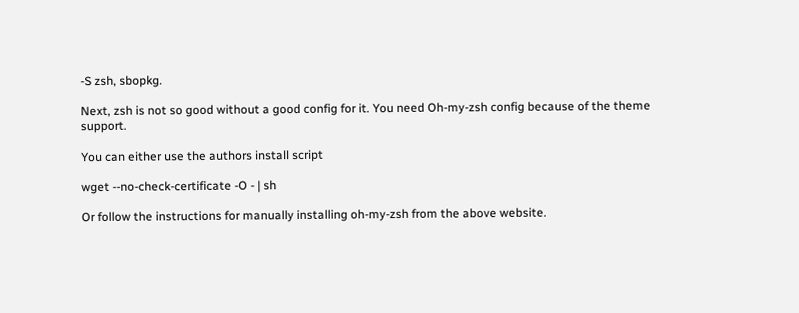-S zsh, sbopkg.

Next, zsh is not so good without a good config for it. You need Oh-my-zsh config because of the theme support.

You can either use the authors install script

wget --no-check-certificate -O - | sh

Or follow the instructions for manually installing oh-my-zsh from the above website.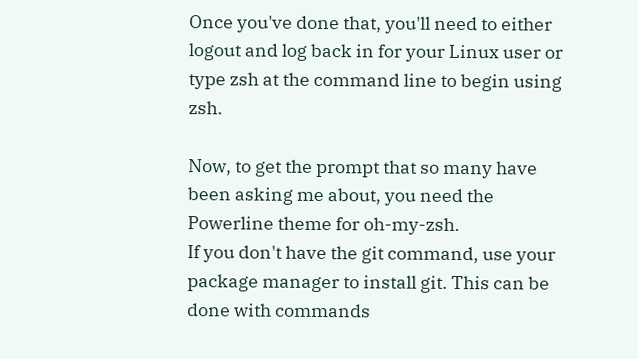Once you've done that, you'll need to either logout and log back in for your Linux user or type zsh at the command line to begin using zsh.

Now, to get the prompt that so many have been asking me about, you need the Powerline theme for oh-my-zsh.
If you don't have the git command, use your package manager to install git. This can be done with commands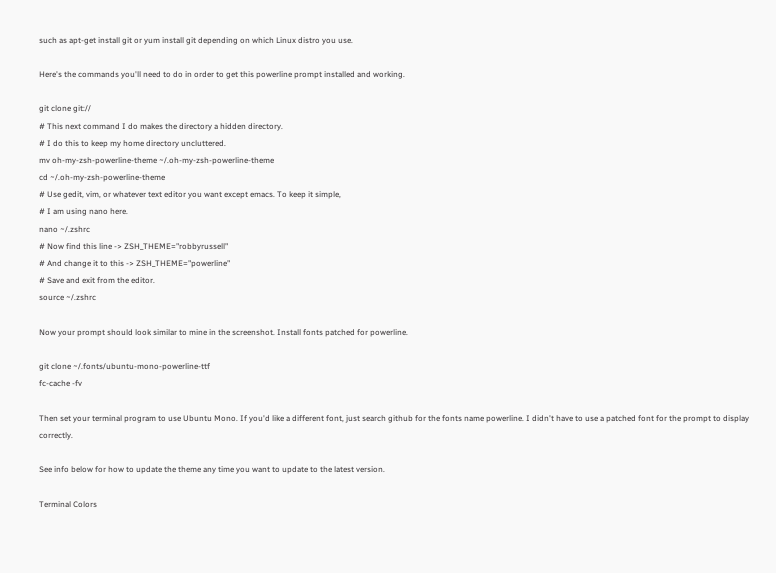such as apt-get install git or yum install git depending on which Linux distro you use.

Here's the commands you'll need to do in order to get this powerline prompt installed and working.

git clone git://
# This next command I do makes the directory a hidden directory.
# I do this to keep my home directory uncluttered.
mv oh-my-zsh-powerline-theme ~/.oh-my-zsh-powerline-theme
cd ~/.oh-my-zsh-powerline-theme
# Use gedit, vim, or whatever text editor you want except emacs. To keep it simple,
# I am using nano here.
nano ~/.zshrc
# Now find this line -> ZSH_THEME="robbyrussell"
# And change it to this -> ZSH_THEME="powerline"
# Save and exit from the editor.
source ~/.zshrc

Now your prompt should look similar to mine in the screenshot. Install fonts patched for powerline.

git clone ~/.fonts/ubuntu-mono-powerline-ttf
fc-cache -fv

Then set your terminal program to use Ubuntu Mono. If you'd like a different font, just search github for the fonts name powerline. I didn't have to use a patched font for the prompt to display correctly.

See info below for how to update the theme any time you want to update to the latest version.

Terminal Colors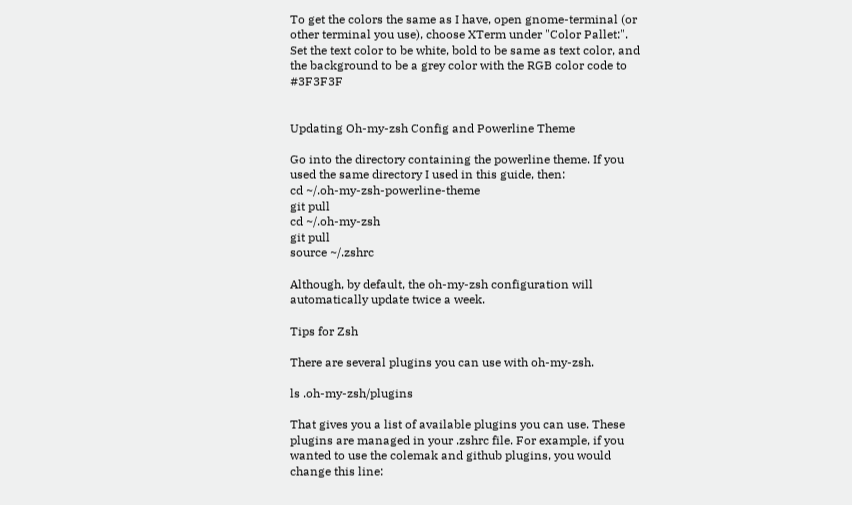To get the colors the same as I have, open gnome-terminal (or other terminal you use), choose XTerm under "Color Pallet:". Set the text color to be white, bold to be same as text color, and the background to be a grey color with the RGB color code to #3F3F3F


Updating Oh-my-zsh Config and Powerline Theme

Go into the directory containing the powerline theme. If you used the same directory I used in this guide, then:
cd ~/.oh-my-zsh-powerline-theme
git pull
cd ~/.oh-my-zsh
git pull
source ~/.zshrc

Although, by default, the oh-my-zsh configuration will automatically update twice a week.

Tips for Zsh

There are several plugins you can use with oh-my-zsh.

ls .oh-my-zsh/plugins

That gives you a list of available plugins you can use. These plugins are managed in your .zshrc file. For example, if you wanted to use the colemak and github plugins, you would change this line: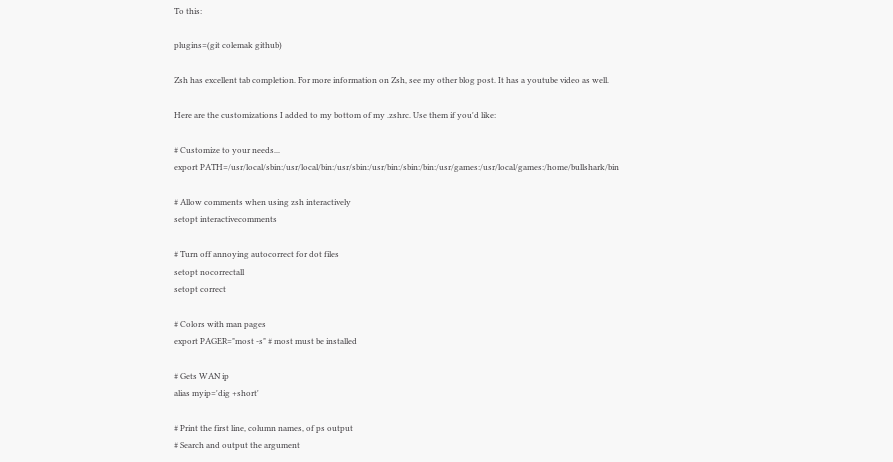To this:

plugins=(git colemak github)

Zsh has excellent tab completion. For more information on Zsh, see my other blog post. It has a youtube video as well.

Here are the customizations I added to my bottom of my .zshrc. Use them if you'd like:

# Customize to your needs...
export PATH=/usr/local/sbin:/usr/local/bin:/usr/sbin:/usr/bin:/sbin:/bin:/usr/games:/usr/local/games:/home/bullshark/bin

# Allow comments when using zsh interactively
setopt interactivecomments

# Turn off annoying autocorrect for dot files
setopt nocorrectall
setopt correct

# Colors with man pages
export PAGER="most -s" # most must be installed

# Gets WAN ip
alias myip='dig +short'

# Print the first line, column names, of ps output
# Search and output the argument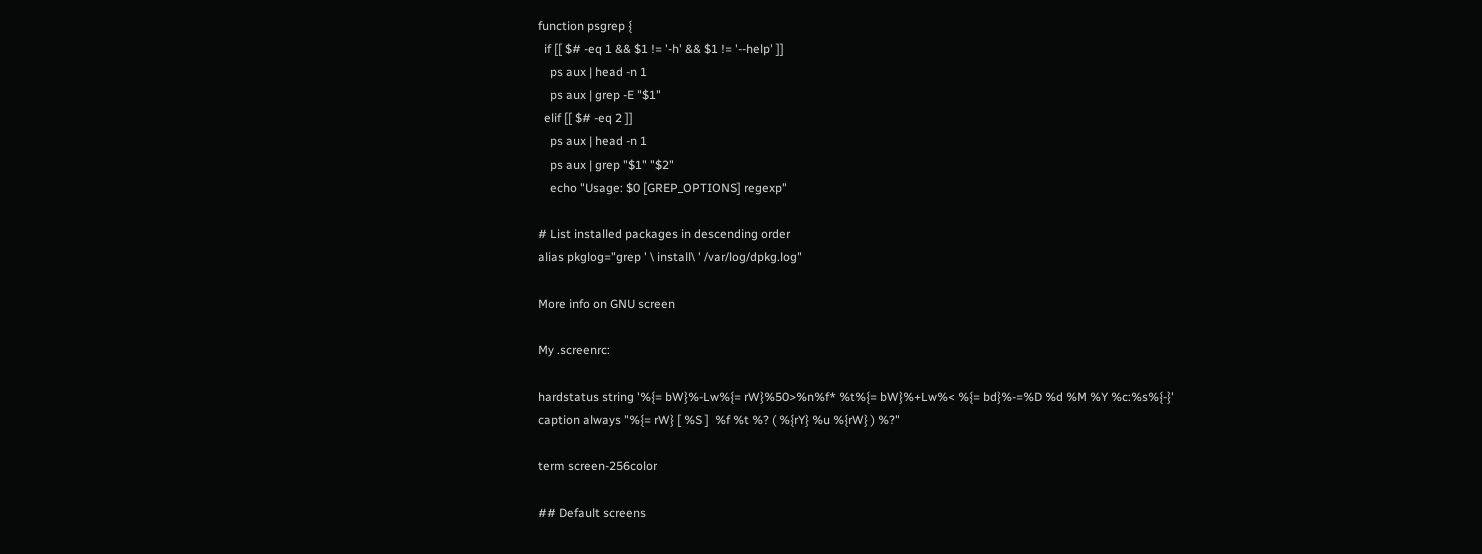function psgrep {
  if [[ $# -eq 1 && $1 != '-h' && $1 != '--help' ]]
    ps aux | head -n 1
    ps aux | grep -E "$1"
  elif [[ $# -eq 2 ]]
    ps aux | head -n 1
    ps aux | grep "$1" "$2"
    echo "Usage: $0 [GREP_OPTIONS] regexp"

# List installed packages in descending order
alias pkglog="grep ' \ install\ ' /var/log/dpkg.log"

More info on GNU screen

My .screenrc:

hardstatus string '%{= bW}%-Lw%{= rW}%50>%n%f* %t%{= bW}%+Lw%< %{= bd}%-=%D %d %M %Y %c:%s%{-}'
caption always "%{= rW} [ %S ]  %f %t %? ( %{rY} %u %{rW} ) %?"

term screen-256color

## Default screens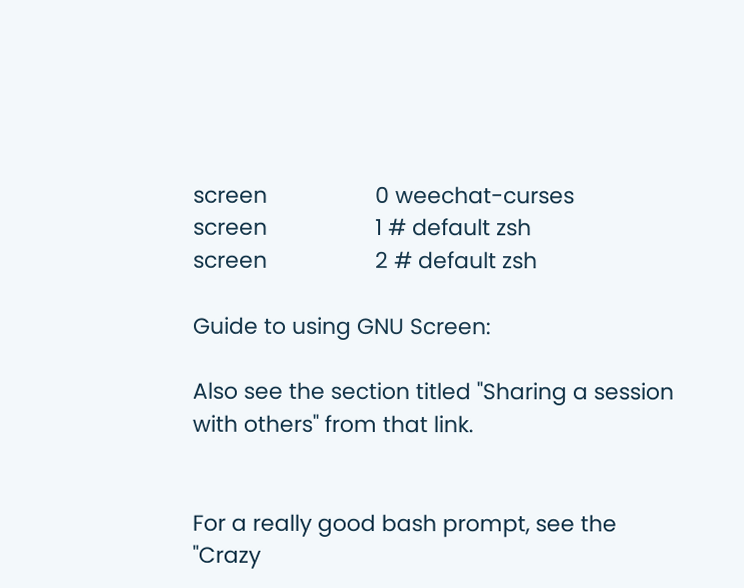screen                  0 weechat-curses
screen                  1 # default zsh
screen                  2 # default zsh

Guide to using GNU Screen:

Also see the section titled "Sharing a session with others" from that link.


For a really good bash prompt, see the "Crazy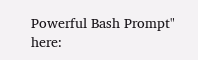Powerful Bash Prompt" here: